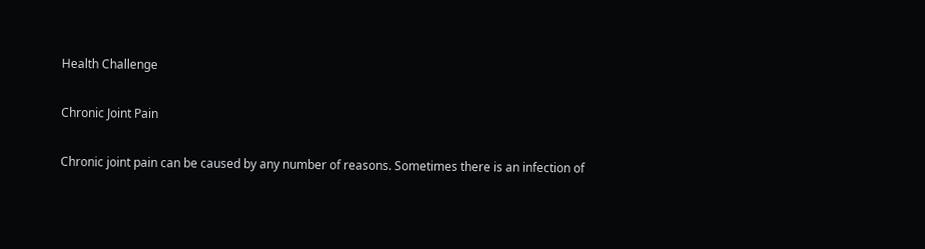Health Challenge

Chronic Joint Pain

Chronic joint pain can be caused by any number of reasons. Sometimes there is an infection of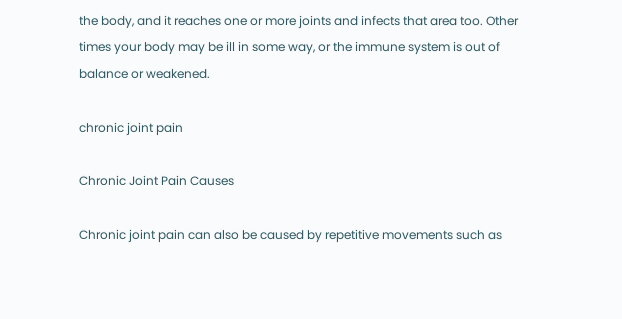the body, and it reaches one or more joints and infects that area too. Other times your body may be ill in some way, or the immune system is out of balance or weakened.

chronic joint pain

Chronic Joint Pain Causes

Chronic joint pain can also be caused by repetitive movements such as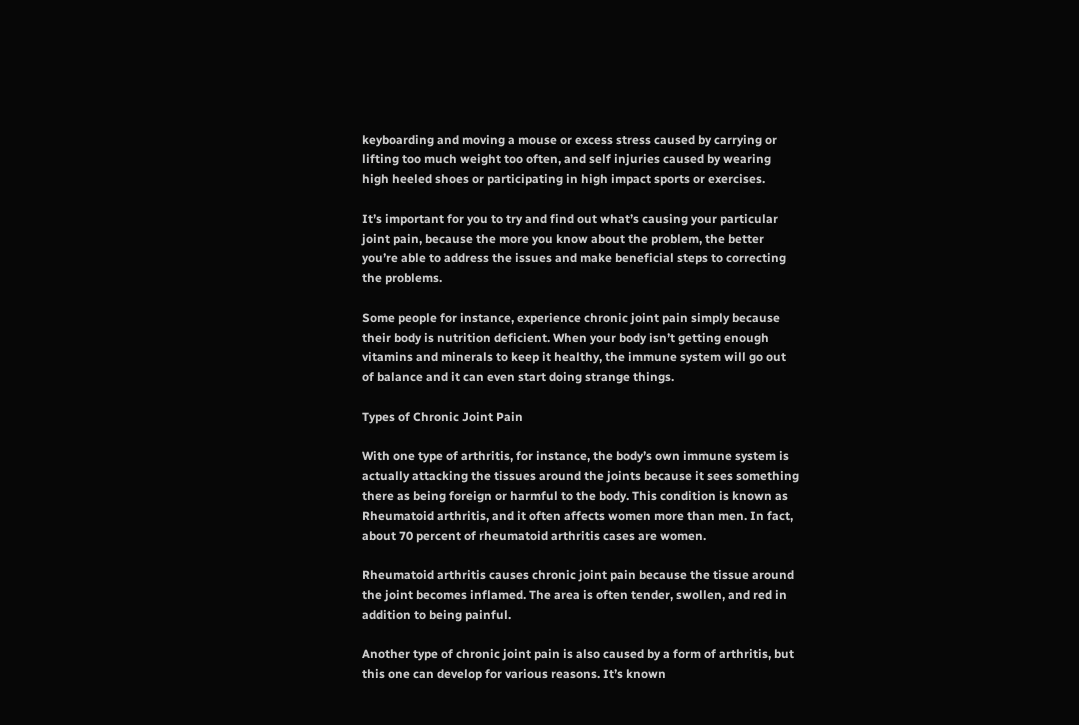keyboarding and moving a mouse or excess stress caused by carrying or lifting too much weight too often, and self injuries caused by wearing high heeled shoes or participating in high impact sports or exercises.

It’s important for you to try and find out what’s causing your particular joint pain, because the more you know about the problem, the better you’re able to address the issues and make beneficial steps to correcting the problems.

Some people for instance, experience chronic joint pain simply because their body is nutrition deficient. When your body isn’t getting enough vitamins and minerals to keep it healthy, the immune system will go out of balance and it can even start doing strange things.

Types of Chronic Joint Pain

With one type of arthritis, for instance, the body’s own immune system is actually attacking the tissues around the joints because it sees something there as being foreign or harmful to the body. This condition is known as Rheumatoid arthritis, and it often affects women more than men. In fact, about 70 percent of rheumatoid arthritis cases are women.

Rheumatoid arthritis causes chronic joint pain because the tissue around the joint becomes inflamed. The area is often tender, swollen, and red in addition to being painful.

Another type of chronic joint pain is also caused by a form of arthritis, but this one can develop for various reasons. It’s known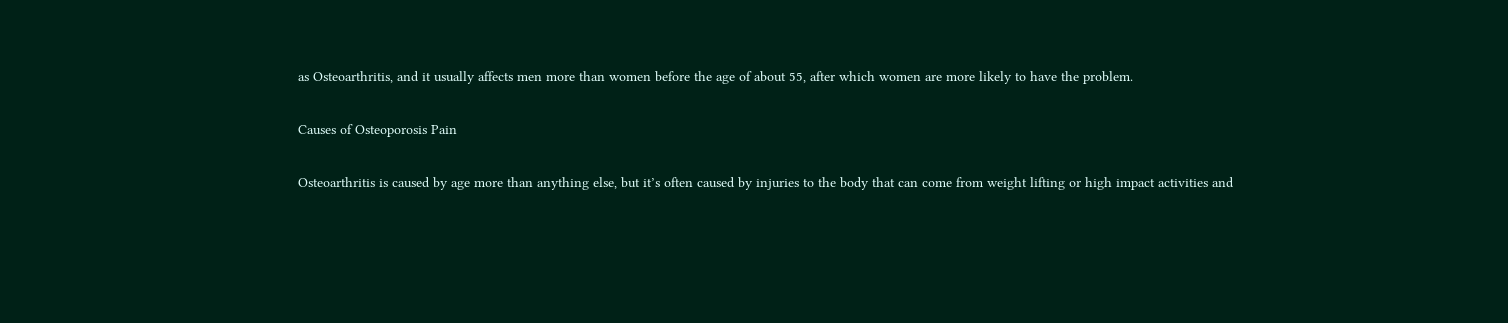as Osteoarthritis, and it usually affects men more than women before the age of about 55, after which women are more likely to have the problem.

Causes of Osteoporosis Pain

Osteoarthritis is caused by age more than anything else, but it’s often caused by injuries to the body that can come from weight lifting or high impact activities and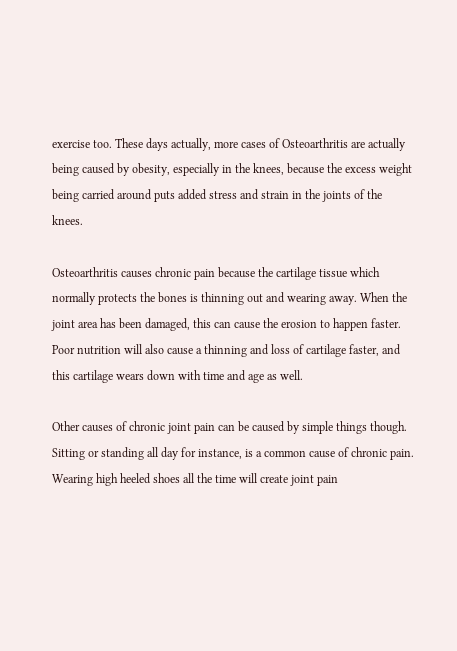exercise too. These days actually, more cases of Osteoarthritis are actually being caused by obesity, especially in the knees, because the excess weight being carried around puts added stress and strain in the joints of the knees.

Osteoarthritis causes chronic pain because the cartilage tissue which normally protects the bones is thinning out and wearing away. When the joint area has been damaged, this can cause the erosion to happen faster. Poor nutrition will also cause a thinning and loss of cartilage faster, and this cartilage wears down with time and age as well.

Other causes of chronic joint pain can be caused by simple things though. Sitting or standing all day for instance, is a common cause of chronic pain. Wearing high heeled shoes all the time will create joint pain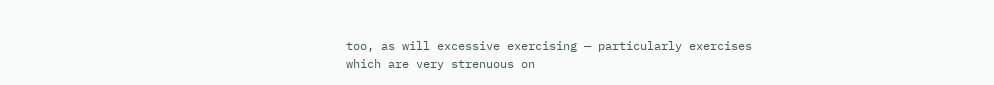too, as will excessive exercising — particularly exercises which are very strenuous on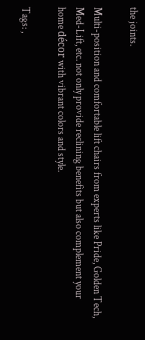the joints.

Multi-position and comfortable lift chairs from experts like Pride, Golden Tech, Med-Lift, etc. not only provide reclining benefits but also complement your home décor with vibrant colors and style.

Tags: ,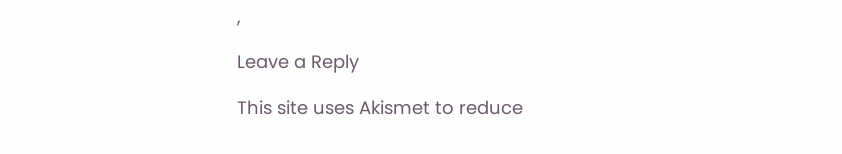,

Leave a Reply

This site uses Akismet to reduce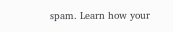spam. Learn how your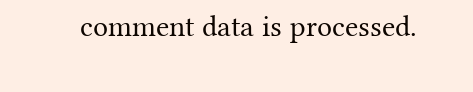comment data is processed.